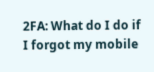2FA: What do I do if I forgot my mobile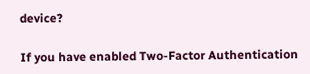device?

If you have enabled Two-Factor Authentication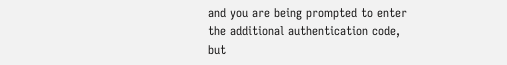and you are being prompted to enter the additional authentication code, but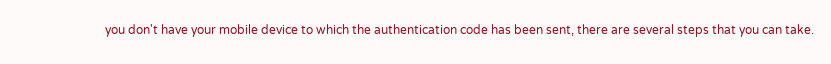you don't have your mobile device to which the authentication code has been sent, there are several steps that you can take.